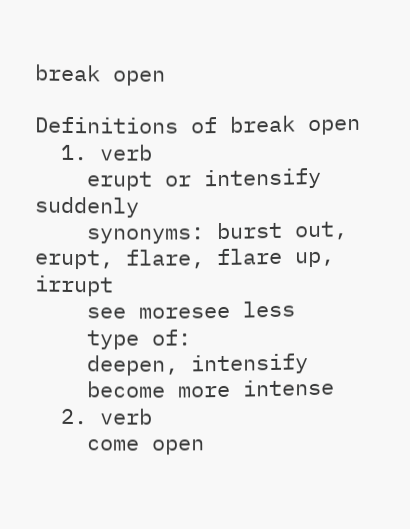break open

Definitions of break open
  1. verb
    erupt or intensify suddenly
    synonyms: burst out, erupt, flare, flare up, irrupt
    see moresee less
    type of:
    deepen, intensify
    become more intense
  2. verb
    come open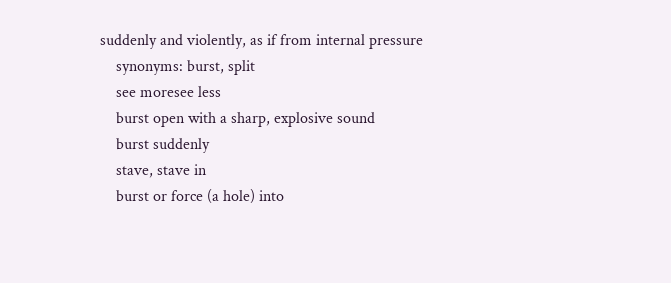suddenly and violently, as if from internal pressure
    synonyms: burst, split
    see moresee less
    burst open with a sharp, explosive sound
    burst suddenly
    stave, stave in
    burst or force (a hole) into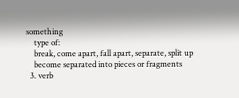something
    type of:
    break, come apart, fall apart, separate, split up
    become separated into pieces or fragments
  3. verb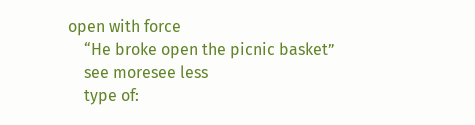open with force
    “He broke open the picnic basket”
    see moresee less
    type of: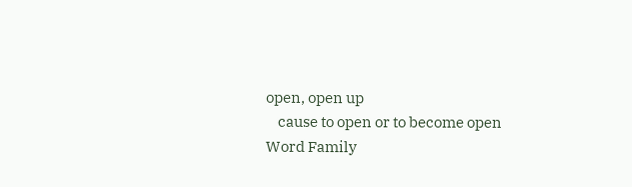open, open up
    cause to open or to become open
Word Family